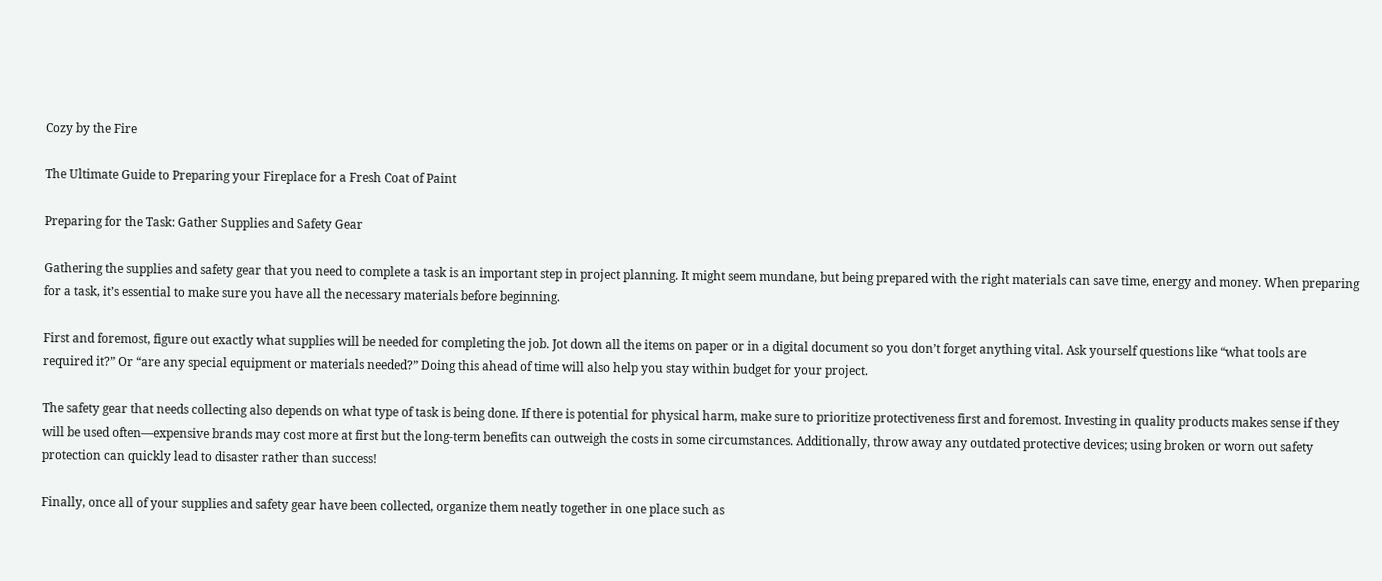Cozy by the Fire

The Ultimate Guide to Preparing your Fireplace for a Fresh Coat of Paint

Preparing for the Task: Gather Supplies and Safety Gear

Gathering the supplies and safety gear that you need to complete a task is an important step in project planning. It might seem mundane, but being prepared with the right materials can save time, energy and money. When preparing for a task, it’s essential to make sure you have all the necessary materials before beginning.

First and foremost, figure out exactly what supplies will be needed for completing the job. Jot down all the items on paper or in a digital document so you don’t forget anything vital. Ask yourself questions like “what tools are required it?” Or “are any special equipment or materials needed?” Doing this ahead of time will also help you stay within budget for your project.

The safety gear that needs collecting also depends on what type of task is being done. If there is potential for physical harm, make sure to prioritize protectiveness first and foremost. Investing in quality products makes sense if they will be used often—expensive brands may cost more at first but the long-term benefits can outweigh the costs in some circumstances. Additionally, throw away any outdated protective devices; using broken or worn out safety protection can quickly lead to disaster rather than success!

Finally, once all of your supplies and safety gear have been collected, organize them neatly together in one place such as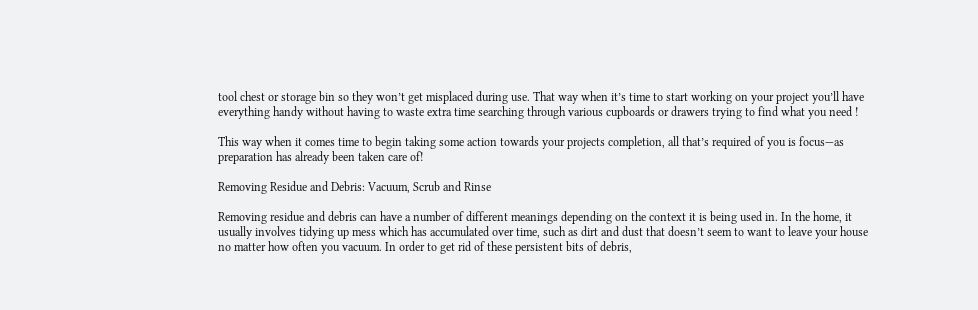tool chest or storage bin so they won’t get misplaced during use. That way when it’s time to start working on your project you’ll have everything handy without having to waste extra time searching through various cupboards or drawers trying to find what you need !

This way when it comes time to begin taking some action towards your projects completion, all that’s required of you is focus—as preparation has already been taken care of!

Removing Residue and Debris: Vacuum, Scrub and Rinse

Removing residue and debris can have a number of different meanings depending on the context it is being used in. In the home, it usually involves tidying up mess which has accumulated over time, such as dirt and dust that doesn’t seem to want to leave your house no matter how often you vacuum. In order to get rid of these persistent bits of debris,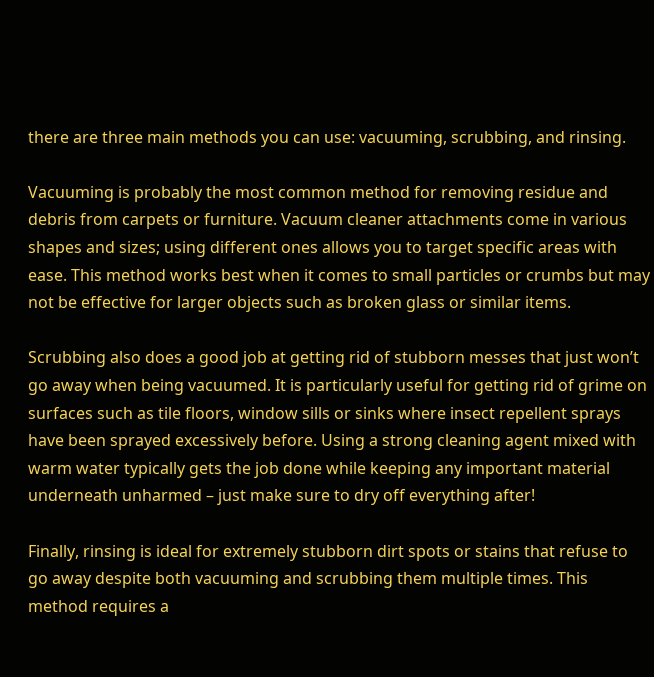there are three main methods you can use: vacuuming, scrubbing, and rinsing.

Vacuuming is probably the most common method for removing residue and debris from carpets or furniture. Vacuum cleaner attachments come in various shapes and sizes; using different ones allows you to target specific areas with ease. This method works best when it comes to small particles or crumbs but may not be effective for larger objects such as broken glass or similar items.

Scrubbing also does a good job at getting rid of stubborn messes that just won’t go away when being vacuumed. It is particularly useful for getting rid of grime on surfaces such as tile floors, window sills or sinks where insect repellent sprays have been sprayed excessively before. Using a strong cleaning agent mixed with warm water typically gets the job done while keeping any important material underneath unharmed – just make sure to dry off everything after!

Finally, rinsing is ideal for extremely stubborn dirt spots or stains that refuse to go away despite both vacuuming and scrubbing them multiple times. This method requires a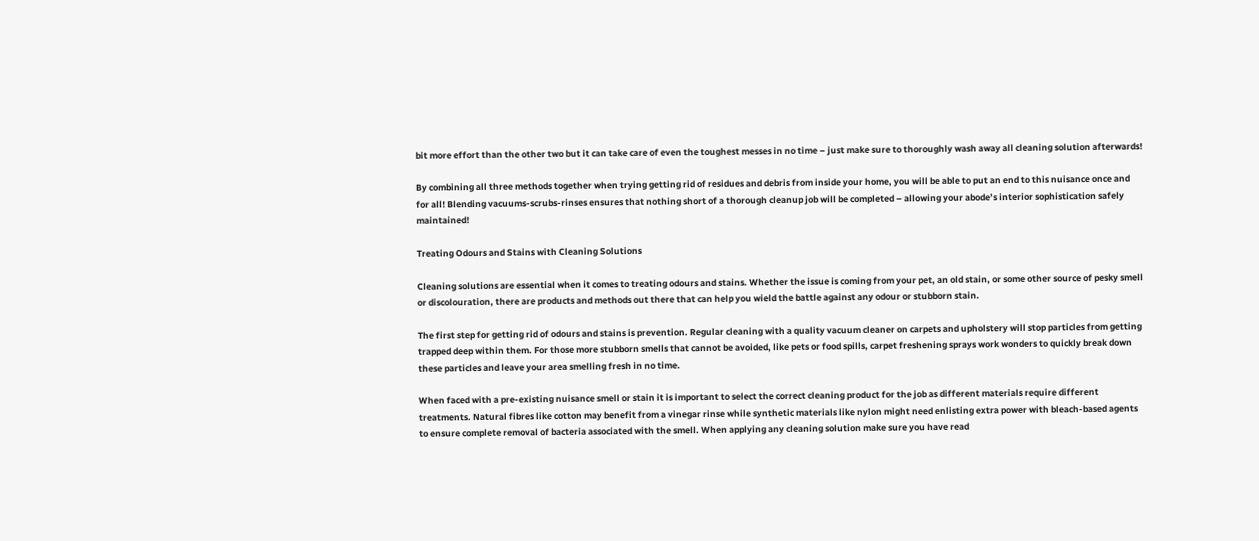bit more effort than the other two but it can take care of even the toughest messes in no time – just make sure to thoroughly wash away all cleaning solution afterwards!

By combining all three methods together when trying getting rid of residues and debris from inside your home, you will be able to put an end to this nuisance once and for all! Blending vacuums-scrubs-rinses ensures that nothing short of a thorough cleanup job will be completed – allowing your abode’s interior sophistication safely maintained!

Treating Odours and Stains with Cleaning Solutions

Cleaning solutions are essential when it comes to treating odours and stains. Whether the issue is coming from your pet, an old stain, or some other source of pesky smell or discolouration, there are products and methods out there that can help you wield the battle against any odour or stubborn stain.

The first step for getting rid of odours and stains is prevention. Regular cleaning with a quality vacuum cleaner on carpets and upholstery will stop particles from getting trapped deep within them. For those more stubborn smells that cannot be avoided, like pets or food spills, carpet freshening sprays work wonders to quickly break down these particles and leave your area smelling fresh in no time.

When faced with a pre-existing nuisance smell or stain it is important to select the correct cleaning product for the job as different materials require different treatments. Natural fibres like cotton may benefit from a vinegar rinse while synthetic materials like nylon might need enlisting extra power with bleach-based agents to ensure complete removal of bacteria associated with the smell. When applying any cleaning solution make sure you have read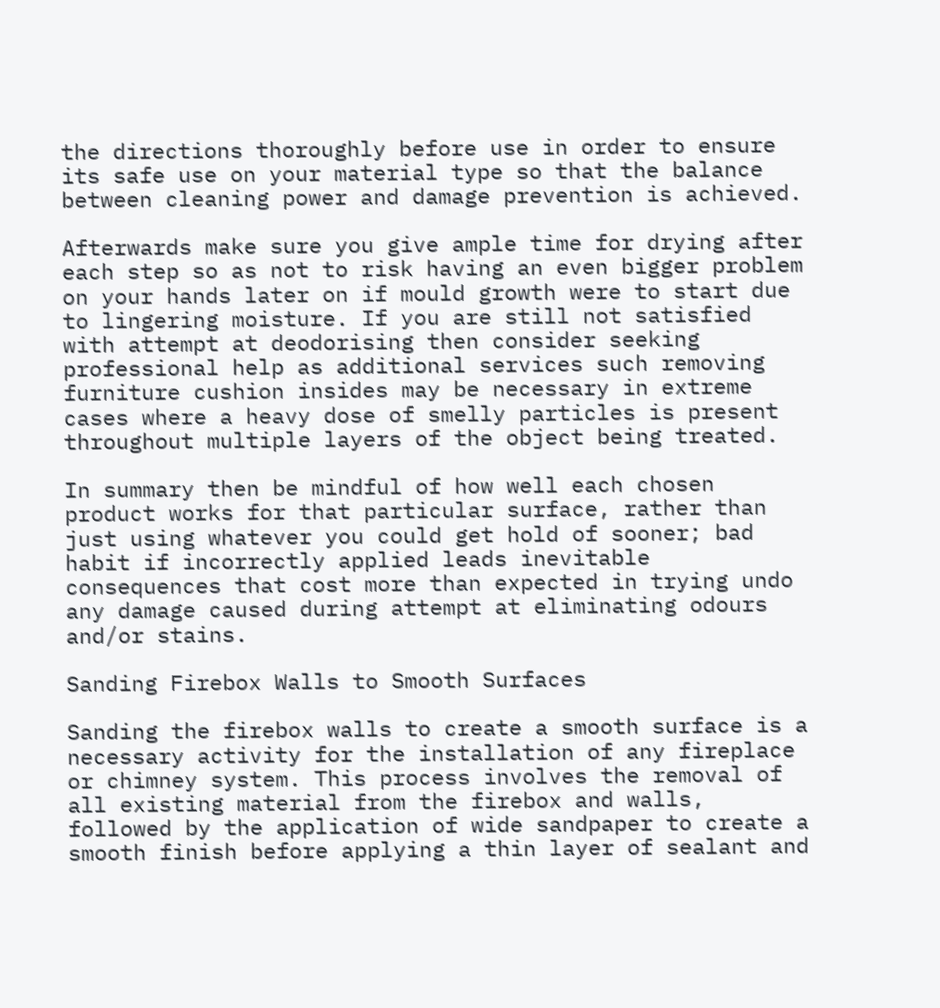the directions thoroughly before use in order to ensure its safe use on your material type so that the balance between cleaning power and damage prevention is achieved.

Afterwards make sure you give ample time for drying after each step so as not to risk having an even bigger problem on your hands later on if mould growth were to start due to lingering moisture. If you are still not satisfied with attempt at deodorising then consider seeking professional help as additional services such removing furniture cushion insides may be necessary in extreme cases where a heavy dose of smelly particles is present throughout multiple layers of the object being treated.

In summary then be mindful of how well each chosen product works for that particular surface, rather than just using whatever you could get hold of sooner; bad habit if incorrectly applied leads inevitable consequences that cost more than expected in trying undo any damage caused during attempt at eliminating odours and/or stains.

Sanding Firebox Walls to Smooth Surfaces

Sanding the firebox walls to create a smooth surface is a necessary activity for the installation of any fireplace or chimney system. This process involves the removal of all existing material from the firebox and walls, followed by the application of wide sandpaper to create a smooth finish before applying a thin layer of sealant and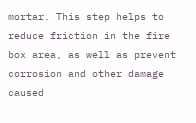mortar. This step helps to reduce friction in the fire box area, as well as prevent corrosion and other damage caused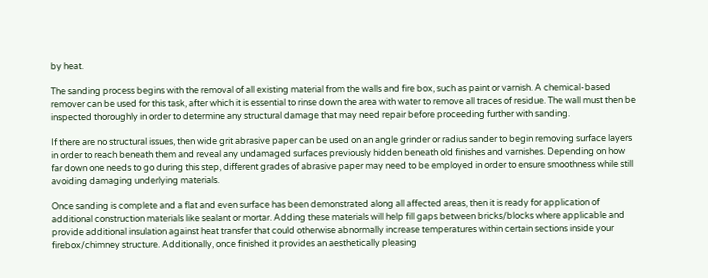by heat.

The sanding process begins with the removal of all existing material from the walls and fire box, such as paint or varnish. A chemical-based remover can be used for this task, after which it is essential to rinse down the area with water to remove all traces of residue. The wall must then be inspected thoroughly in order to determine any structural damage that may need repair before proceeding further with sanding.

If there are no structural issues, then wide grit abrasive paper can be used on an angle grinder or radius sander to begin removing surface layers in order to reach beneath them and reveal any undamaged surfaces previously hidden beneath old finishes and varnishes. Depending on how far down one needs to go during this step, different grades of abrasive paper may need to be employed in order to ensure smoothness while still avoiding damaging underlying materials.

Once sanding is complete and a flat and even surface has been demonstrated along all affected areas, then it is ready for application of additional construction materials like sealant or mortar. Adding these materials will help fill gaps between bricks/blocks where applicable and provide additional insulation against heat transfer that could otherwise abnormally increase temperatures within certain sections inside your firebox/chimney structure. Additionally, once finished it provides an aesthetically pleasing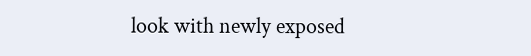look with newly exposed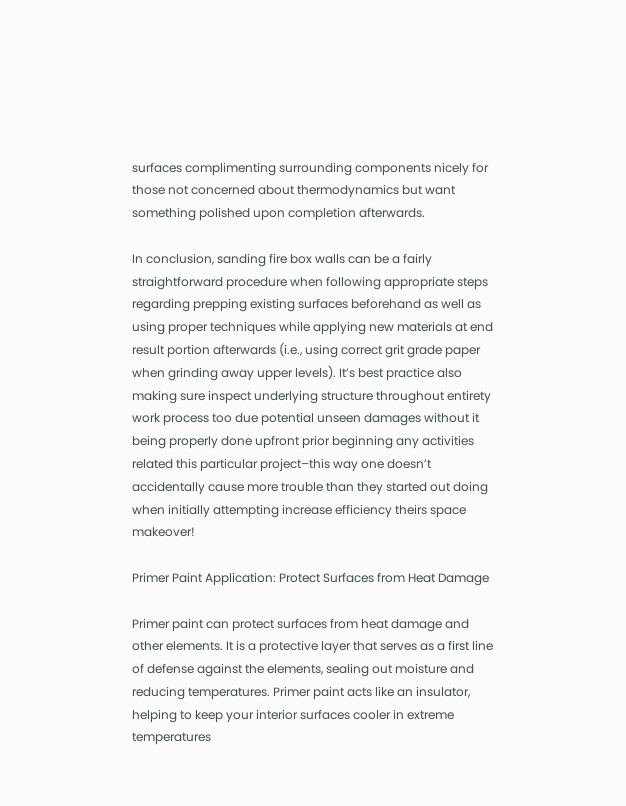surfaces complimenting surrounding components nicely for those not concerned about thermodynamics but want something polished upon completion afterwards.

In conclusion, sanding fire box walls can be a fairly straightforward procedure when following appropriate steps regarding prepping existing surfaces beforehand as well as using proper techniques while applying new materials at end result portion afterwards (i.e., using correct grit grade paper when grinding away upper levels). It’s best practice also making sure inspect underlying structure throughout entirety work process too due potential unseen damages without it being properly done upfront prior beginning any activities related this particular project–this way one doesn’t accidentally cause more trouble than they started out doing when initially attempting increase efficiency theirs space makeover!

Primer Paint Application: Protect Surfaces from Heat Damage

Primer paint can protect surfaces from heat damage and other elements. It is a protective layer that serves as a first line of defense against the elements, sealing out moisture and reducing temperatures. Primer paint acts like an insulator, helping to keep your interior surfaces cooler in extreme temperatures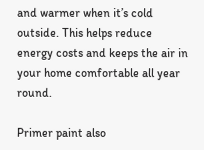and warmer when it’s cold outside. This helps reduce energy costs and keeps the air in your home comfortable all year round.

Primer paint also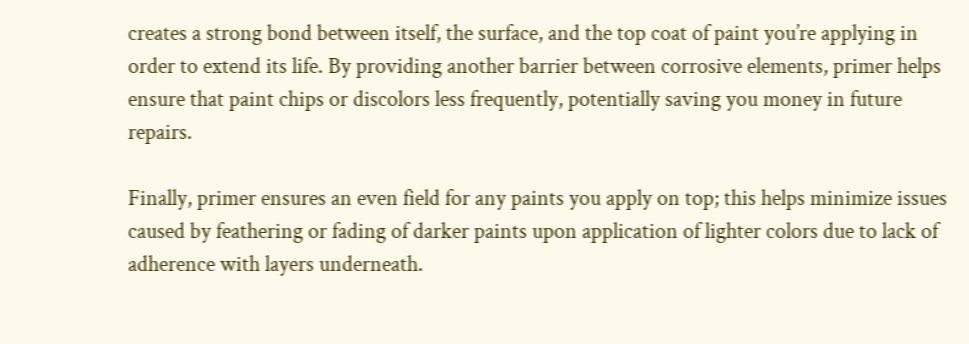creates a strong bond between itself, the surface, and the top coat of paint you’re applying in order to extend its life. By providing another barrier between corrosive elements, primer helps ensure that paint chips or discolors less frequently, potentially saving you money in future repairs.

Finally, primer ensures an even field for any paints you apply on top; this helps minimize issues caused by feathering or fading of darker paints upon application of lighter colors due to lack of adherence with layers underneath.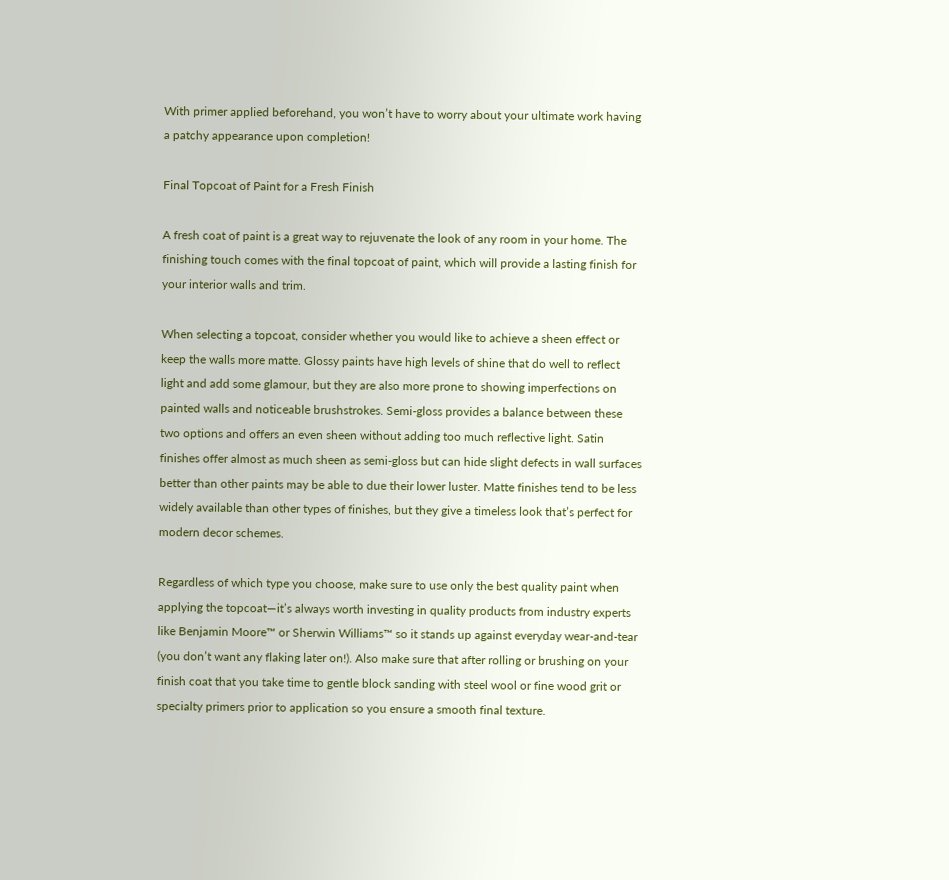With primer applied beforehand, you won’t have to worry about your ultimate work having a patchy appearance upon completion!

Final Topcoat of Paint for a Fresh Finish

A fresh coat of paint is a great way to rejuvenate the look of any room in your home. The finishing touch comes with the final topcoat of paint, which will provide a lasting finish for your interior walls and trim.

When selecting a topcoat, consider whether you would like to achieve a sheen effect or keep the walls more matte. Glossy paints have high levels of shine that do well to reflect light and add some glamour, but they are also more prone to showing imperfections on painted walls and noticeable brushstrokes. Semi-gloss provides a balance between these two options and offers an even sheen without adding too much reflective light. Satin finishes offer almost as much sheen as semi-gloss but can hide slight defects in wall surfaces better than other paints may be able to due their lower luster. Matte finishes tend to be less widely available than other types of finishes, but they give a timeless look that’s perfect for modern decor schemes.

Regardless of which type you choose, make sure to use only the best quality paint when applying the topcoat—it’s always worth investing in quality products from industry experts like Benjamin Moore™ or Sherwin Williams™ so it stands up against everyday wear-and-tear (you don’t want any flaking later on!). Also make sure that after rolling or brushing on your finish coat that you take time to gentle block sanding with steel wool or fine wood grit or specialty primers prior to application so you ensure a smooth final texture.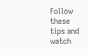Follow these tips and watch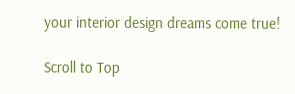your interior design dreams come true!

Scroll to Top